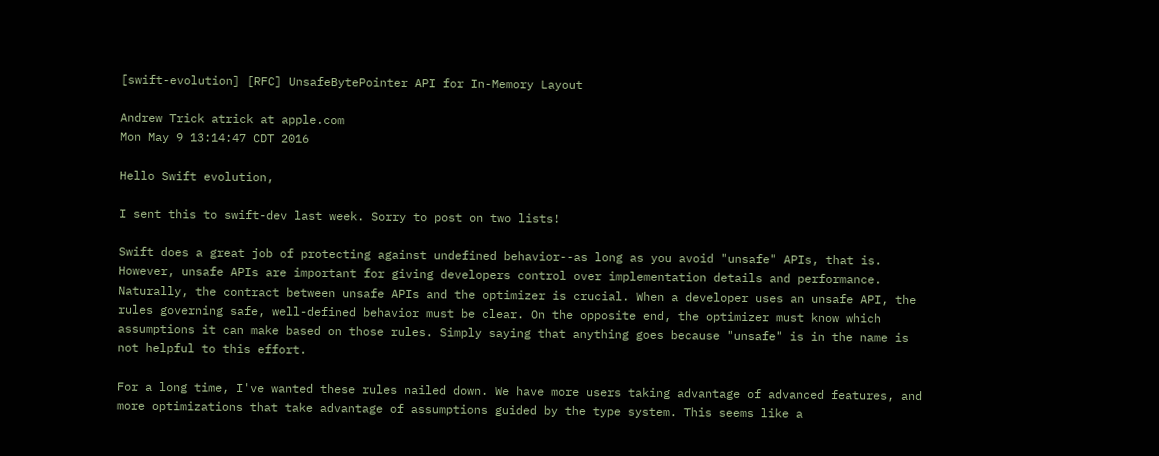[swift-evolution] [RFC] UnsafeBytePointer API for In-Memory Layout

Andrew Trick atrick at apple.com
Mon May 9 13:14:47 CDT 2016

Hello Swift evolution,

I sent this to swift-dev last week. Sorry to post on two lists!

Swift does a great job of protecting against undefined behavior--as long as you avoid "unsafe" APIs, that is. However, unsafe APIs are important for giving developers control over implementation details and performance. Naturally, the contract between unsafe APIs and the optimizer is crucial. When a developer uses an unsafe API, the rules governing safe, well-defined behavior must be clear. On the opposite end, the optimizer must know which assumptions it can make based on those rules. Simply saying that anything goes because "unsafe" is in the name is not helpful to this effort.

For a long time, I've wanted these rules nailed down. We have more users taking advantage of advanced features, and more optimizations that take advantage of assumptions guided by the type system. This seems like a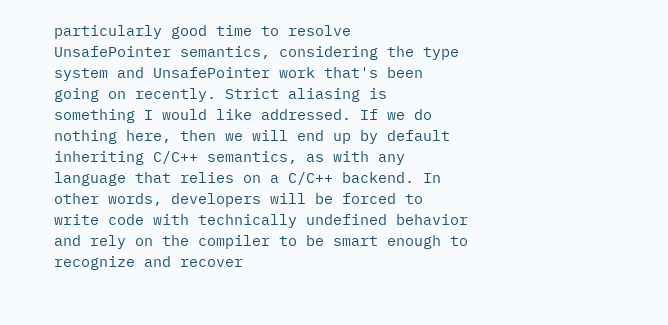particularly good time to resolve UnsafePointer semantics, considering the type system and UnsafePointer work that's been going on recently. Strict aliasing is something I would like addressed. If we do nothing here, then we will end up by default inheriting C/C++ semantics, as with any language that relies on a C/C++ backend. In other words, developers will be forced to write code with technically undefined behavior and rely on the compiler to be smart enough to recognize and recover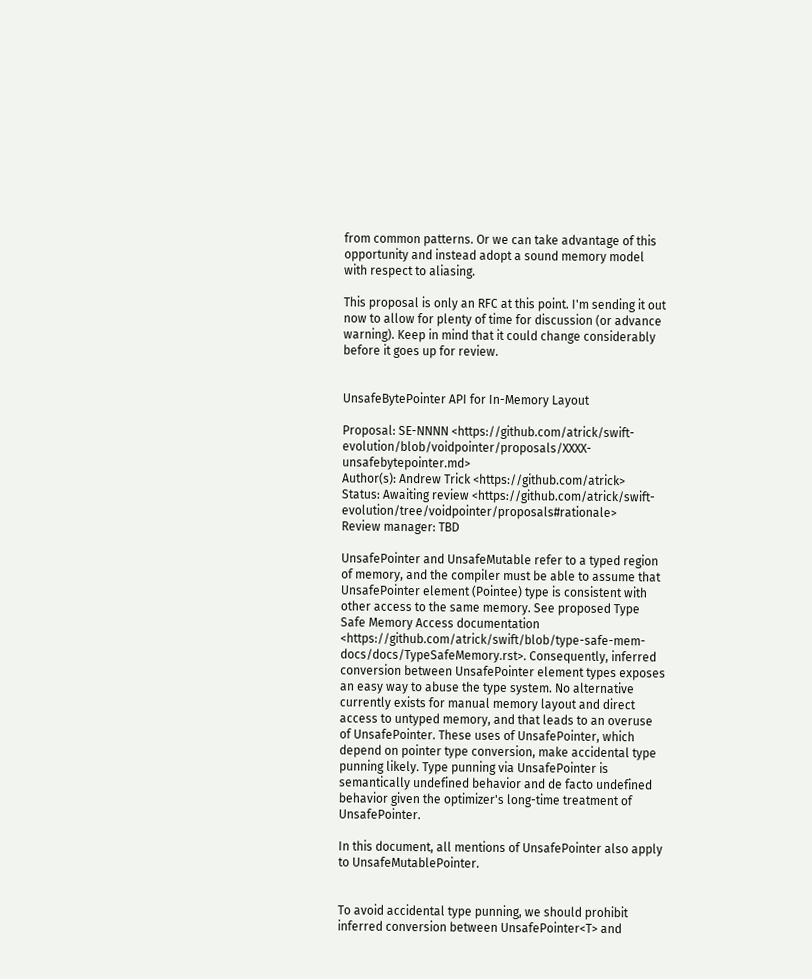from common patterns. Or we can take advantage of this opportunity and instead adopt a sound memory model with respect to aliasing.

This proposal is only an RFC at this point. I'm sending it out now to allow for plenty of time for discussion (or advance warning). Keep in mind that it could change considerably before it goes up for review.


UnsafeBytePointer API for In-Memory Layout

Proposal: SE-NNNN <https://github.com/atrick/swift-evolution/blob/voidpointer/proposals/XXXX-unsafebytepointer.md>
Author(s): Andrew Trick <https://github.com/atrick>
Status: Awaiting review <https://github.com/atrick/swift-evolution/tree/voidpointer/proposals#rationale>
Review manager: TBD

UnsafePointer and UnsafeMutable refer to a typed region of memory, and the compiler must be able to assume that UnsafePointer element (Pointee) type is consistent with other access to the same memory. See proposed Type Safe Memory Access documentation <https://github.com/atrick/swift/blob/type-safe-mem-docs/docs/TypeSafeMemory.rst>. Consequently, inferred conversion between UnsafePointer element types exposes an easy way to abuse the type system. No alternative currently exists for manual memory layout and direct access to untyped memory, and that leads to an overuse of UnsafePointer. These uses of UnsafePointer, which depend on pointer type conversion, make accidental type punning likely. Type punning via UnsafePointer is semantically undefined behavior and de facto undefined behavior given the optimizer's long-time treatment of UnsafePointer.

In this document, all mentions of UnsafePointer also apply to UnsafeMutablePointer.


To avoid accidental type punning, we should prohibit inferred conversion between UnsafePointer<T> and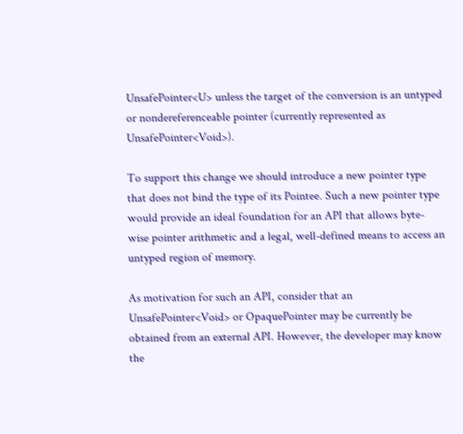UnsafePointer<U> unless the target of the conversion is an untyped or nondereferenceable pointer (currently represented as UnsafePointer<Void>).

To support this change we should introduce a new pointer type that does not bind the type of its Pointee. Such a new pointer type would provide an ideal foundation for an API that allows byte-wise pointer arithmetic and a legal, well-defined means to access an untyped region of memory.

As motivation for such an API, consider that an UnsafePointer<Void> or OpaquePointer may be currently be obtained from an external API. However, the developer may know the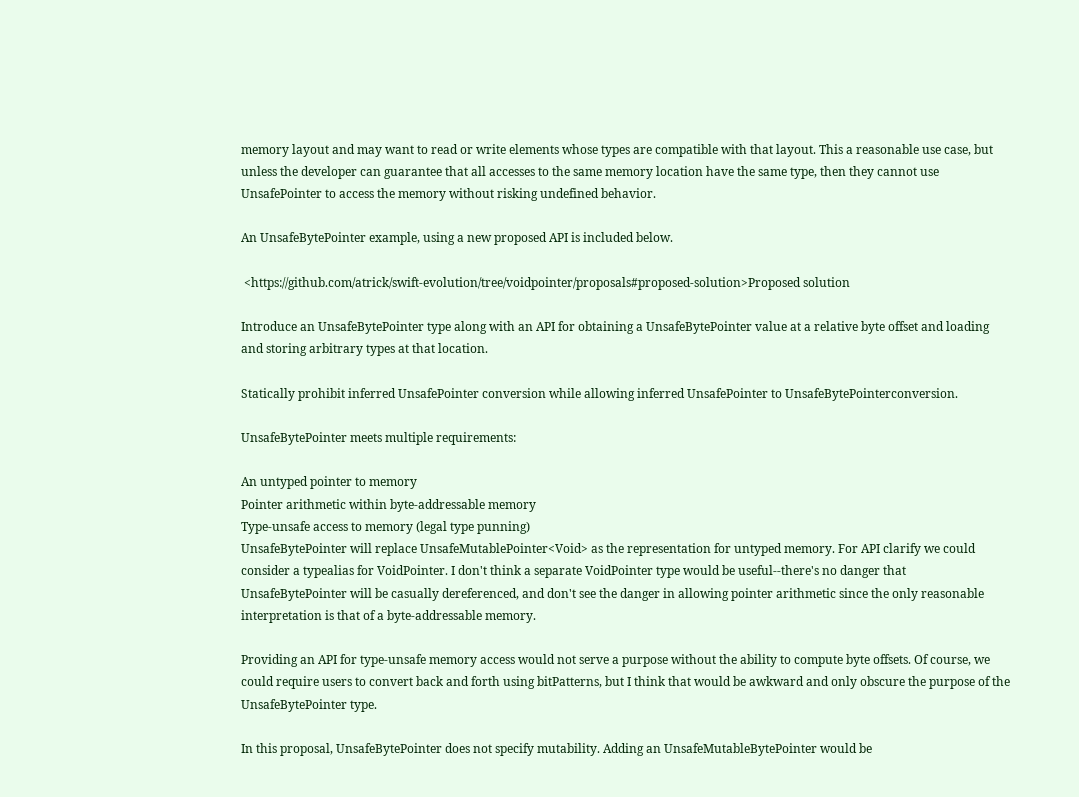memory layout and may want to read or write elements whose types are compatible with that layout. This a reasonable use case, but unless the developer can guarantee that all accesses to the same memory location have the same type, then they cannot use UnsafePointer to access the memory without risking undefined behavior.

An UnsafeBytePointer example, using a new proposed API is included below.

 <https://github.com/atrick/swift-evolution/tree/voidpointer/proposals#proposed-solution>Proposed solution

Introduce an UnsafeBytePointer type along with an API for obtaining a UnsafeBytePointer value at a relative byte offset and loading and storing arbitrary types at that location.

Statically prohibit inferred UnsafePointer conversion while allowing inferred UnsafePointer to UnsafeBytePointerconversion.

UnsafeBytePointer meets multiple requirements:

An untyped pointer to memory
Pointer arithmetic within byte-addressable memory
Type-unsafe access to memory (legal type punning)
UnsafeBytePointer will replace UnsafeMutablePointer<Void> as the representation for untyped memory. For API clarify we could consider a typealias for VoidPointer. I don't think a separate VoidPointer type would be useful--there's no danger that UnsafeBytePointer will be casually dereferenced, and don't see the danger in allowing pointer arithmetic since the only reasonable interpretation is that of a byte-addressable memory.

Providing an API for type-unsafe memory access would not serve a purpose without the ability to compute byte offsets. Of course, we could require users to convert back and forth using bitPatterns, but I think that would be awkward and only obscure the purpose of the UnsafeBytePointer type.

In this proposal, UnsafeBytePointer does not specify mutability. Adding an UnsafeMutableBytePointer would be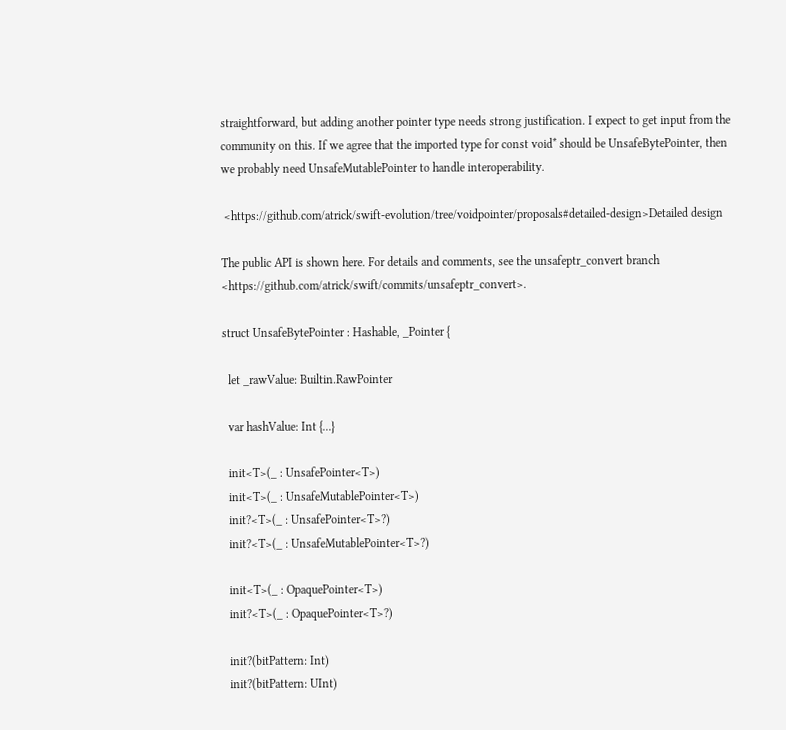straightforward, but adding another pointer type needs strong justification. I expect to get input from the community on this. If we agree that the imported type for const void* should be UnsafeBytePointer, then we probably need UnsafeMutablePointer to handle interoperability.

 <https://github.com/atrick/swift-evolution/tree/voidpointer/proposals#detailed-design>Detailed design

The public API is shown here. For details and comments, see the unsafeptr_convert branch <https://github.com/atrick/swift/commits/unsafeptr_convert>.

struct UnsafeBytePointer : Hashable, _Pointer {

  let _rawValue: Builtin.RawPointer

  var hashValue: Int {...}

  init<T>(_ : UnsafePointer<T>)
  init<T>(_ : UnsafeMutablePointer<T>)
  init?<T>(_ : UnsafePointer<T>?)
  init?<T>(_ : UnsafeMutablePointer<T>?)

  init<T>(_ : OpaquePointer<T>)
  init?<T>(_ : OpaquePointer<T>?)

  init?(bitPattern: Int)
  init?(bitPattern: UInt)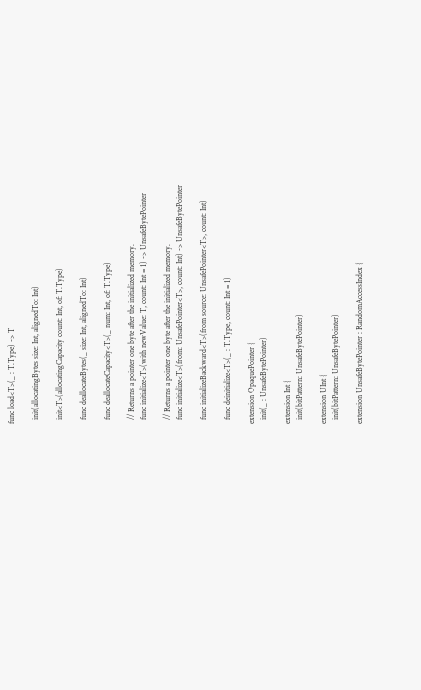func load<T>(_ : T.Type) -> T

  init(allocatingBytes size: Int, alignedTo: Int)

  init<T>(allocatingCapacity count: Int, of: T.Type)

  func deallocateBytes(_ size: Int, alignedTo: Int)

  func deallocateCapacity<T>(_ num: Int, of: T.Type)

  // Returns a pointer one byte after the initialized memory.
  func initialize<T>(with newValue: T, count: Int = 1) -> UnsafeBytePointer

  // Returns a pointer one byte after the initialized memory.
  func initialize<T>(from: UnsafePointer<T>, count: Int) -> UnsafeBytePointer

  func initializeBackward<T>(from source: UnsafePointer<T>, count: Int)

  func deinitialize<T>(_ : T.Type, count: Int = 1)

extension OpaquePointer {
  init(_ : UnsafeBytePointer)

extension Int {
  init(bitPattern: UnsafeBytePointer)

extension UInt {
  init(bitPattern: UnsafeBytePointer)

extension UnsafeBytePointer : RandomAccessIndex {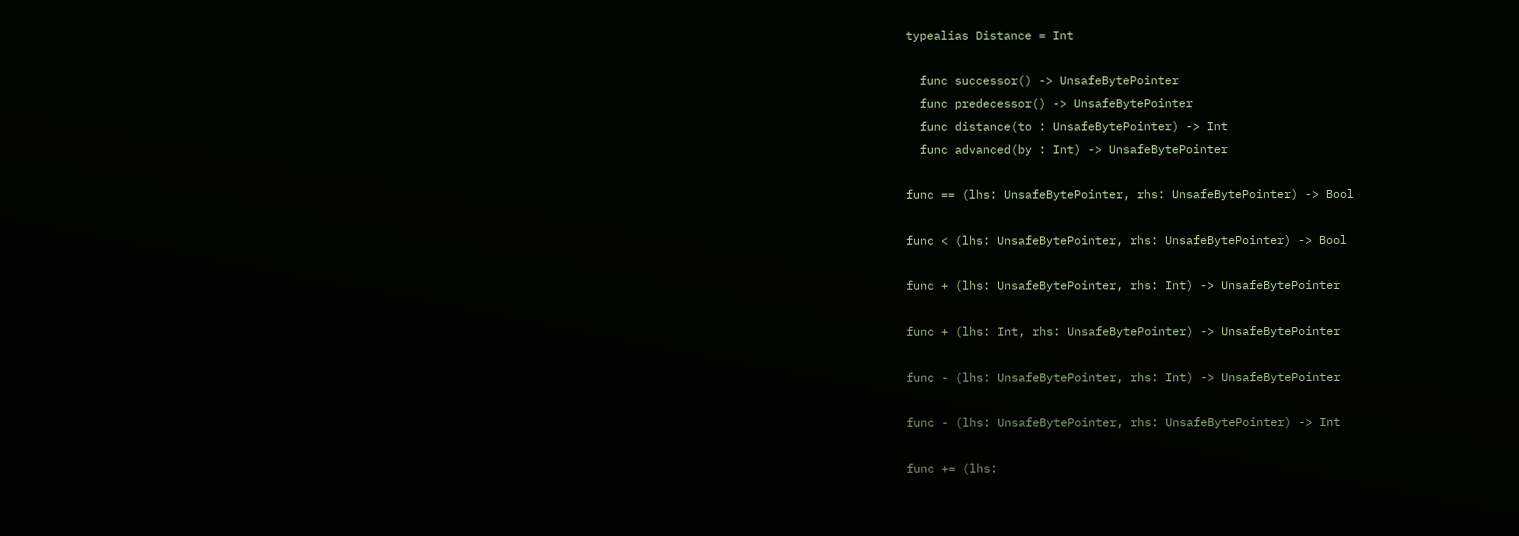typealias Distance = Int

  func successor() -> UnsafeBytePointer
  func predecessor() -> UnsafeBytePointer
  func distance(to : UnsafeBytePointer) -> Int
  func advanced(by : Int) -> UnsafeBytePointer

func == (lhs: UnsafeBytePointer, rhs: UnsafeBytePointer) -> Bool

func < (lhs: UnsafeBytePointer, rhs: UnsafeBytePointer) -> Bool

func + (lhs: UnsafeBytePointer, rhs: Int) -> UnsafeBytePointer

func + (lhs: Int, rhs: UnsafeBytePointer) -> UnsafeBytePointer

func - (lhs: UnsafeBytePointer, rhs: Int) -> UnsafeBytePointer

func - (lhs: UnsafeBytePointer, rhs: UnsafeBytePointer) -> Int

func += (lhs: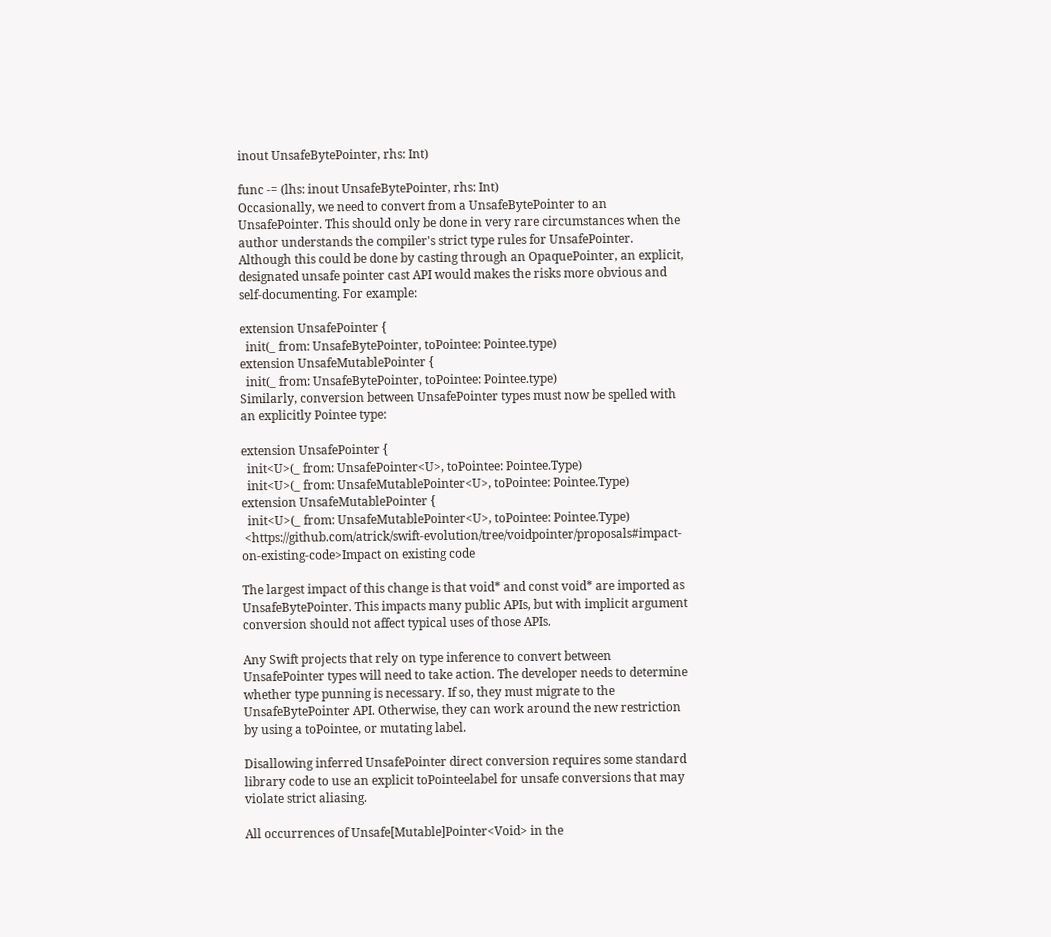inout UnsafeBytePointer, rhs: Int)

func -= (lhs: inout UnsafeBytePointer, rhs: Int)
Occasionally, we need to convert from a UnsafeBytePointer to an UnsafePointer. This should only be done in very rare circumstances when the author understands the compiler's strict type rules for UnsafePointer. Although this could be done by casting through an OpaquePointer, an explicit, designated unsafe pointer cast API would makes the risks more obvious and self-documenting. For example:

extension UnsafePointer {
  init(_ from: UnsafeBytePointer, toPointee: Pointee.type)
extension UnsafeMutablePointer {
  init(_ from: UnsafeBytePointer, toPointee: Pointee.type)
Similarly, conversion between UnsafePointer types must now be spelled with an explicitly Pointee type:

extension UnsafePointer {
  init<U>(_ from: UnsafePointer<U>, toPointee: Pointee.Type)
  init<U>(_ from: UnsafeMutablePointer<U>, toPointee: Pointee.Type)
extension UnsafeMutablePointer {
  init<U>(_ from: UnsafeMutablePointer<U>, toPointee: Pointee.Type)
 <https://github.com/atrick/swift-evolution/tree/voidpointer/proposals#impact-on-existing-code>Impact on existing code

The largest impact of this change is that void* and const void* are imported as UnsafeBytePointer. This impacts many public APIs, but with implicit argument conversion should not affect typical uses of those APIs.

Any Swift projects that rely on type inference to convert between UnsafePointer types will need to take action. The developer needs to determine whether type punning is necessary. If so, they must migrate to the UnsafeBytePointer API. Otherwise, they can work around the new restriction by using a toPointee, or mutating label.

Disallowing inferred UnsafePointer direct conversion requires some standard library code to use an explicit toPointeelabel for unsafe conversions that may violate strict aliasing.

All occurrences of Unsafe[Mutable]Pointer<Void> in the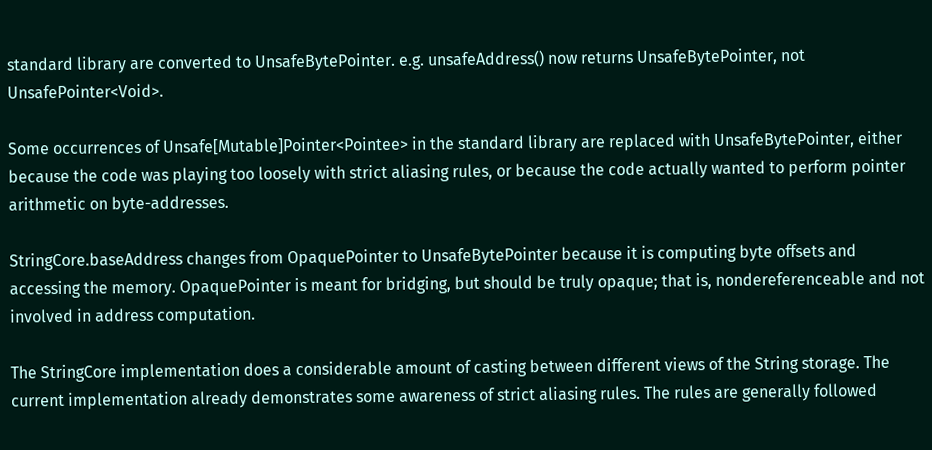standard library are converted to UnsafeBytePointer. e.g. unsafeAddress() now returns UnsafeBytePointer, not UnsafePointer<Void>.

Some occurrences of Unsafe[Mutable]Pointer<Pointee> in the standard library are replaced with UnsafeBytePointer, either because the code was playing too loosely with strict aliasing rules, or because the code actually wanted to perform pointer arithmetic on byte-addresses.

StringCore.baseAddress changes from OpaquePointer to UnsafeBytePointer because it is computing byte offsets and accessing the memory. OpaquePointer is meant for bridging, but should be truly opaque; that is, nondereferenceable and not involved in address computation.

The StringCore implementation does a considerable amount of casting between different views of the String storage. The current implementation already demonstrates some awareness of strict aliasing rules. The rules are generally followed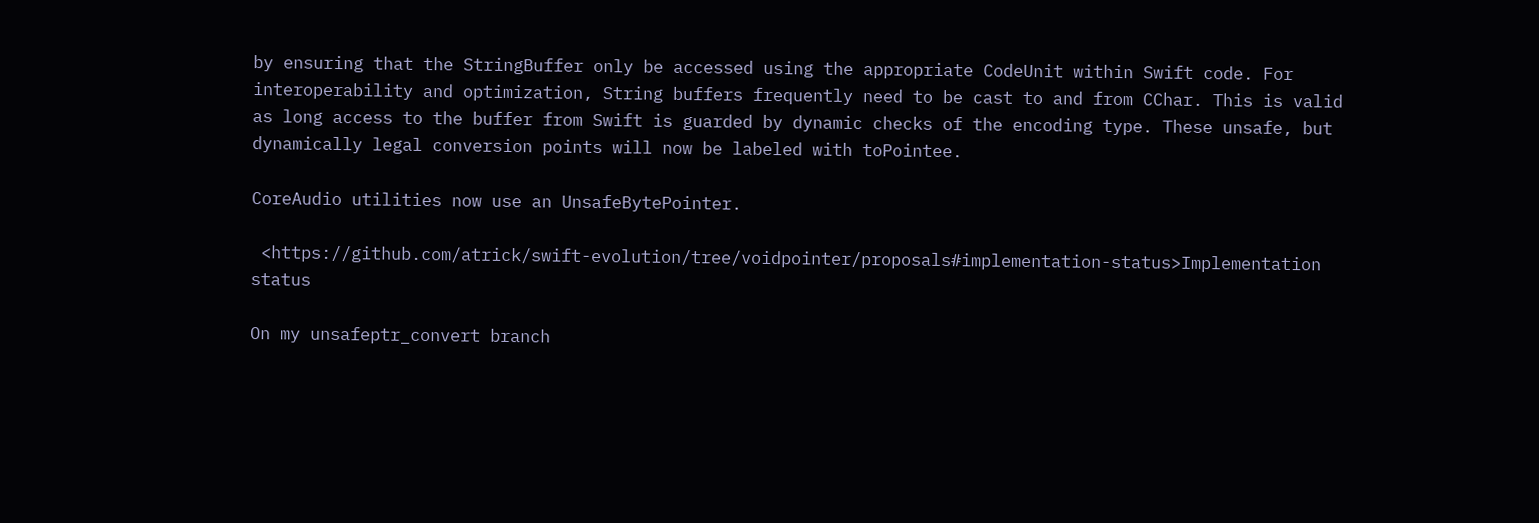by ensuring that the StringBuffer only be accessed using the appropriate CodeUnit within Swift code. For interoperability and optimization, String buffers frequently need to be cast to and from CChar. This is valid as long access to the buffer from Swift is guarded by dynamic checks of the encoding type. These unsafe, but dynamically legal conversion points will now be labeled with toPointee.

CoreAudio utilities now use an UnsafeBytePointer.

 <https://github.com/atrick/swift-evolution/tree/voidpointer/proposals#implementation-status>Implementation status

On my unsafeptr_convert branch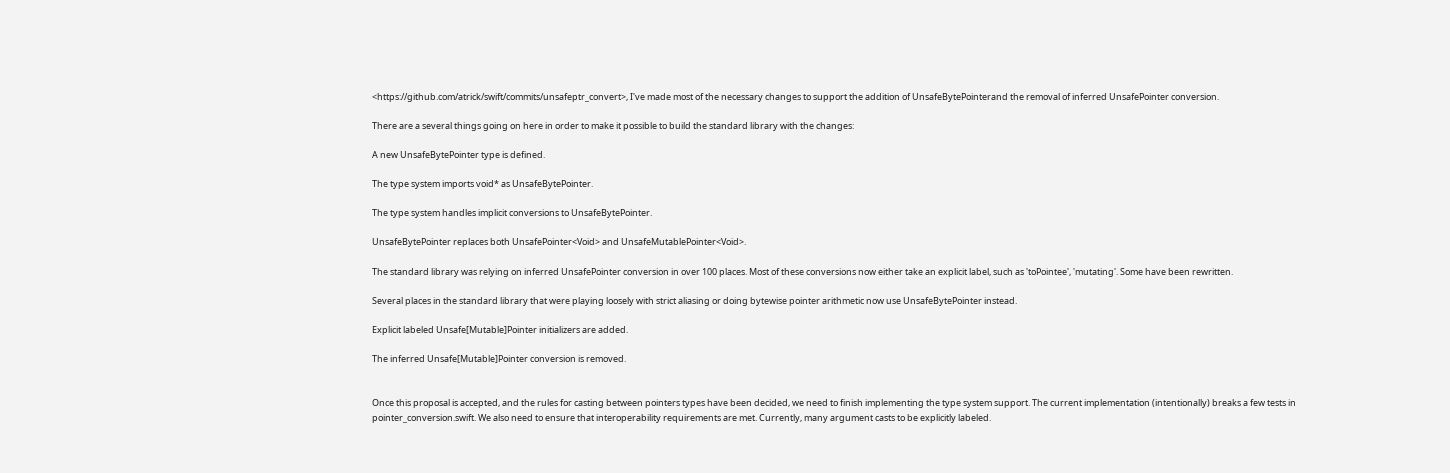<https://github.com/atrick/swift/commits/unsafeptr_convert>, I've made most of the necessary changes to support the addition of UnsafeBytePointerand the removal of inferred UnsafePointer conversion.

There are a several things going on here in order to make it possible to build the standard library with the changes:

A new UnsafeBytePointer type is defined.

The type system imports void* as UnsafeBytePointer.

The type system handles implicit conversions to UnsafeBytePointer.

UnsafeBytePointer replaces both UnsafePointer<Void> and UnsafeMutablePointer<Void>.

The standard library was relying on inferred UnsafePointer conversion in over 100 places. Most of these conversions now either take an explicit label, such as 'toPointee', 'mutating'. Some have been rewritten.

Several places in the standard library that were playing loosely with strict aliasing or doing bytewise pointer arithmetic now use UnsafeBytePointer instead.

Explicit labeled Unsafe[Mutable]Pointer initializers are added.

The inferred Unsafe[Mutable]Pointer conversion is removed.


Once this proposal is accepted, and the rules for casting between pointers types have been decided, we need to finish implementing the type system support. The current implementation (intentionally) breaks a few tests in pointer_conversion.swift. We also need to ensure that interoperability requirements are met. Currently, many argument casts to be explicitly labeled.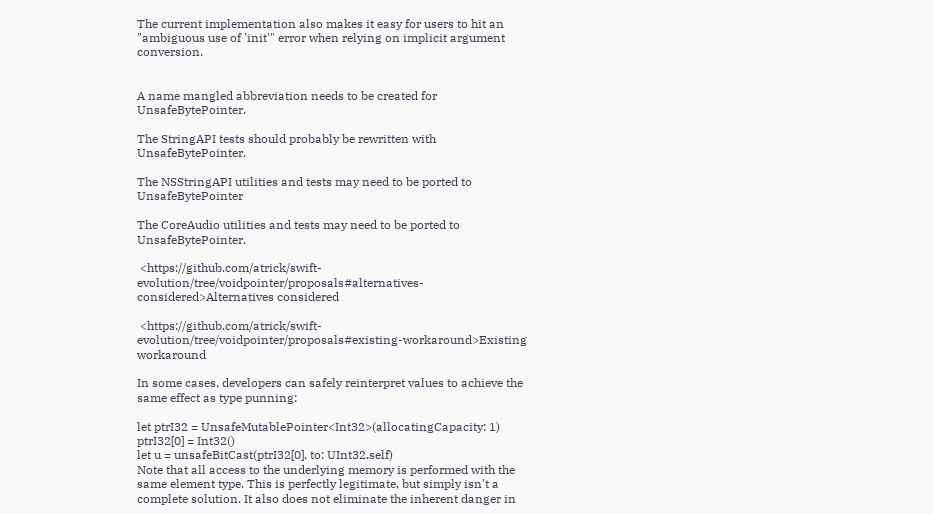The current implementation also makes it easy for users to hit an "ambiguous use of 'init'" error when relying on implicit argument conversion.


A name mangled abbreviation needs to be created for UnsafeBytePointer.

The StringAPI tests should probably be rewritten with UnsafeBytePointer.

The NSStringAPI utilities and tests may need to be ported to UnsafeBytePointer

The CoreAudio utilities and tests may need to be ported to UnsafeBytePointer.

 <https://github.com/atrick/swift-evolution/tree/voidpointer/proposals#alternatives-considered>Alternatives considered

 <https://github.com/atrick/swift-evolution/tree/voidpointer/proposals#existing-workaround>Existing workaround

In some cases, developers can safely reinterpret values to achieve the same effect as type punning:

let ptrI32 = UnsafeMutablePointer<Int32>(allocatingCapacity: 1)
ptrI32[0] = Int32()
let u = unsafeBitCast(ptrI32[0], to: UInt32.self)
Note that all access to the underlying memory is performed with the same element type. This is perfectly legitimate, but simply isn't a complete solution. It also does not eliminate the inherent danger in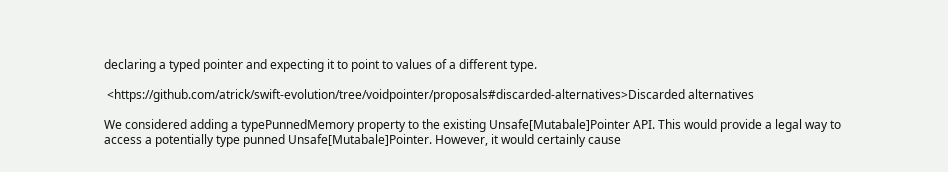declaring a typed pointer and expecting it to point to values of a different type.

 <https://github.com/atrick/swift-evolution/tree/voidpointer/proposals#discarded-alternatives>Discarded alternatives

We considered adding a typePunnedMemory property to the existing Unsafe[Mutabale]Pointer API. This would provide a legal way to access a potentially type punned Unsafe[Mutabale]Pointer. However, it would certainly cause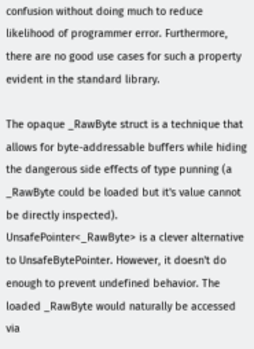confusion without doing much to reduce likelihood of programmer error. Furthermore, there are no good use cases for such a property evident in the standard library.

The opaque _RawByte struct is a technique that allows for byte-addressable buffers while hiding the dangerous side effects of type punning (a _RawByte could be loaded but it's value cannot be directly inspected). UnsafePointer<_RawByte> is a clever alternative to UnsafeBytePointer. However, it doesn't do enough to prevent undefined behavior. The loaded _RawByte would naturally be accessed via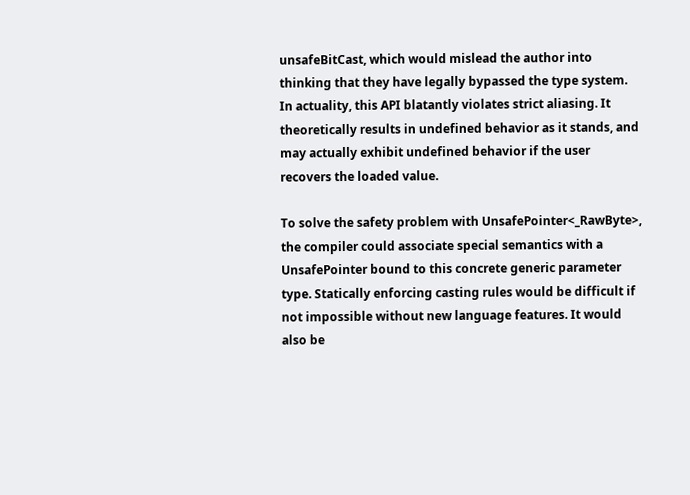unsafeBitCast, which would mislead the author into thinking that they have legally bypassed the type system. In actuality, this API blatantly violates strict aliasing. It theoretically results in undefined behavior as it stands, and may actually exhibit undefined behavior if the user recovers the loaded value.

To solve the safety problem with UnsafePointer<_RawByte>, the compiler could associate special semantics with a UnsafePointer bound to this concrete generic parameter type. Statically enforcing casting rules would be difficult if not impossible without new language features. It would also be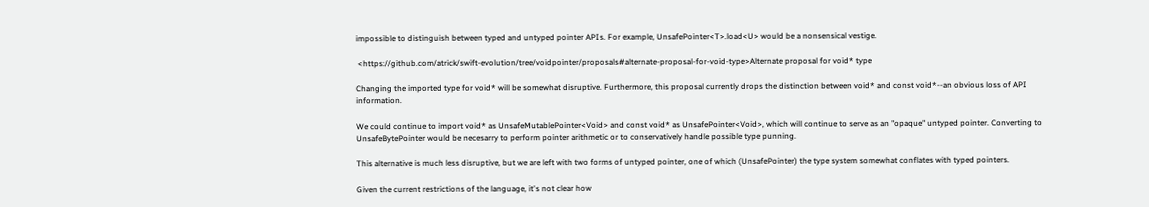impossible to distinguish between typed and untyped pointer APIs. For example, UnsafePointer<T>.load<U> would be a nonsensical vestige.

 <https://github.com/atrick/swift-evolution/tree/voidpointer/proposals#alternate-proposal-for-void-type>Alternate proposal for void* type

Changing the imported type for void* will be somewhat disruptive. Furthermore, this proposal currently drops the distinction between void* and const void*--an obvious loss of API information.

We could continue to import void* as UnsafeMutablePointer<Void> and const void* as UnsafePointer<Void>, which will continue to serve as an "opaque" untyped pointer. Converting to UnsafeBytePointer would be necesarry to perform pointer arithmetic or to conservatively handle possible type punning.

This alternative is much less disruptive, but we are left with two forms of untyped pointer, one of which (UnsafePointer) the type system somewhat conflates with typed pointers.

Given the current restrictions of the language, it's not clear how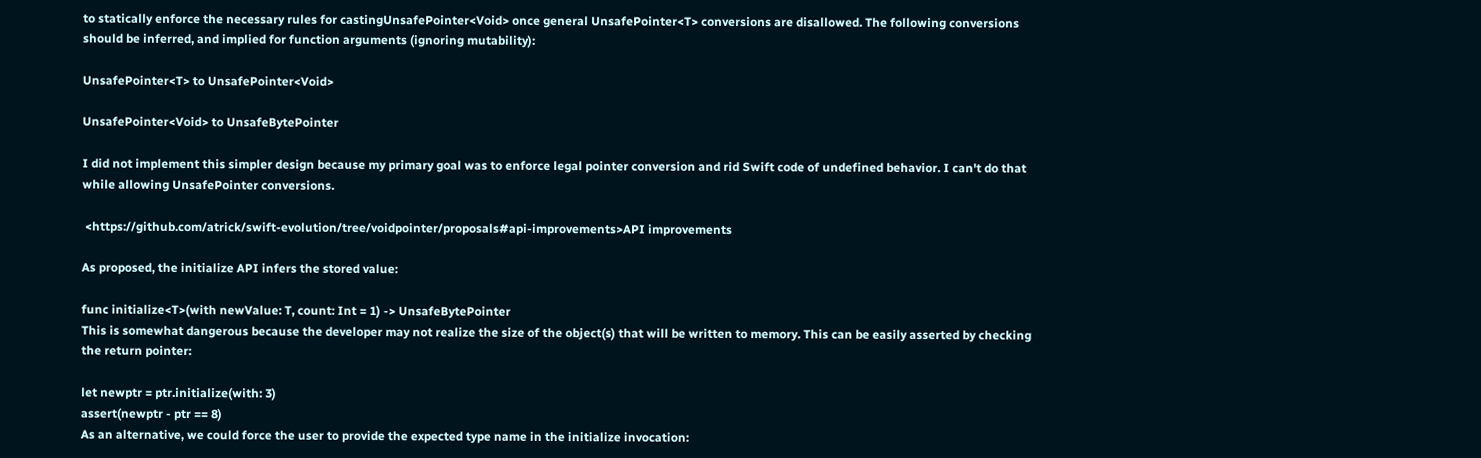to statically enforce the necessary rules for castingUnsafePointer<Void> once general UnsafePointer<T> conversions are disallowed. The following conversions should be inferred, and implied for function arguments (ignoring mutability):

UnsafePointer<T> to UnsafePointer<Void>

UnsafePointer<Void> to UnsafeBytePointer

I did not implement this simpler design because my primary goal was to enforce legal pointer conversion and rid Swift code of undefined behavior. I can't do that while allowing UnsafePointer conversions.

 <https://github.com/atrick/swift-evolution/tree/voidpointer/proposals#api-improvements>API improvements

As proposed, the initialize API infers the stored value:

func initialize<T>(with newValue: T, count: Int = 1) -> UnsafeBytePointer
This is somewhat dangerous because the developer may not realize the size of the object(s) that will be written to memory. This can be easily asserted by checking the return pointer:

let newptr = ptr.initialize(with: 3)
assert(newptr - ptr == 8)
As an alternative, we could force the user to provide the expected type name in the initialize invocation: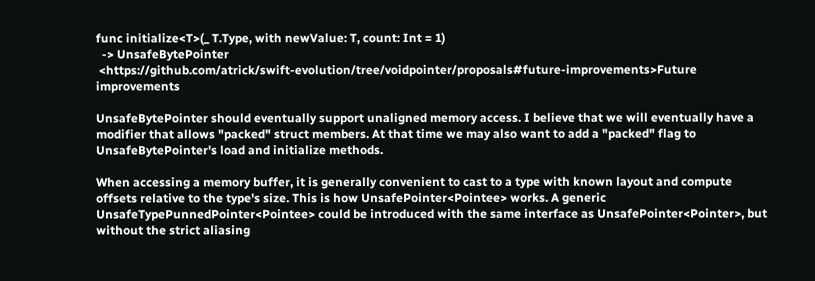func initialize<T>(_ T.Type, with newValue: T, count: Int = 1)
  -> UnsafeBytePointer
 <https://github.com/atrick/swift-evolution/tree/voidpointer/proposals#future-improvements>Future improvements

UnsafeBytePointer should eventually support unaligned memory access. I believe that we will eventually have a modifier that allows "packed" struct members. At that time we may also want to add a "packed" flag to UnsafeBytePointer's load and initialize methods.

When accessing a memory buffer, it is generally convenient to cast to a type with known layout and compute offsets relative to the type's size. This is how UnsafePointer<Pointee> works. A generic UnsafeTypePunnedPointer<Pointee> could be introduced with the same interface as UnsafePointer<Pointer>, but without the strict aliasing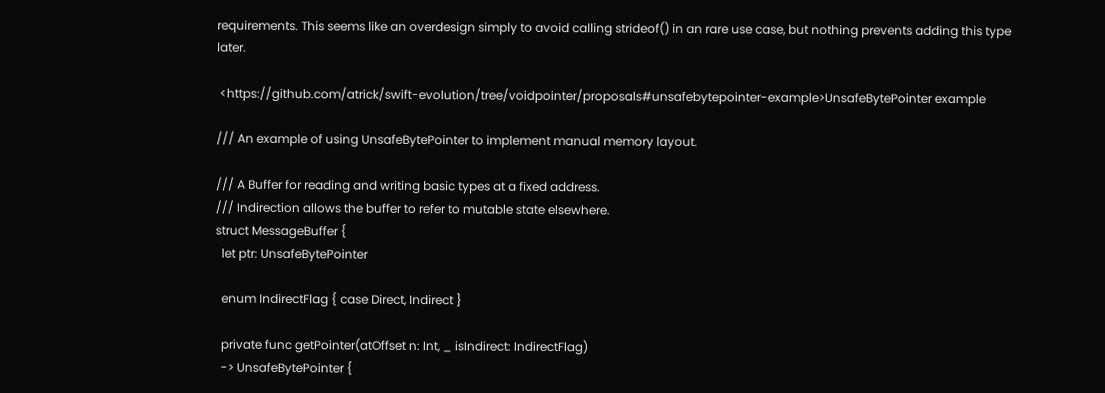requirements. This seems like an overdesign simply to avoid calling strideof() in an rare use case, but nothing prevents adding this type later.

 <https://github.com/atrick/swift-evolution/tree/voidpointer/proposals#unsafebytepointer-example>UnsafeBytePointer example

/// An example of using UnsafeBytePointer to implement manual memory layout.

/// A Buffer for reading and writing basic types at a fixed address.
/// Indirection allows the buffer to refer to mutable state elsewhere.
struct MessageBuffer {
  let ptr: UnsafeBytePointer

  enum IndirectFlag { case Direct, Indirect }

  private func getPointer(atOffset n: Int, _ isIndirect: IndirectFlag)
  -> UnsafeBytePointer {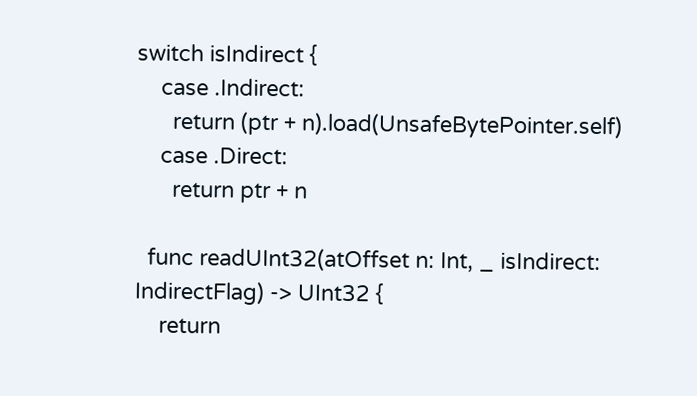switch isIndirect {
    case .Indirect:
      return (ptr + n).load(UnsafeBytePointer.self)
    case .Direct:
      return ptr + n

  func readUInt32(atOffset n: Int, _ isIndirect: IndirectFlag) -> UInt32 {
    return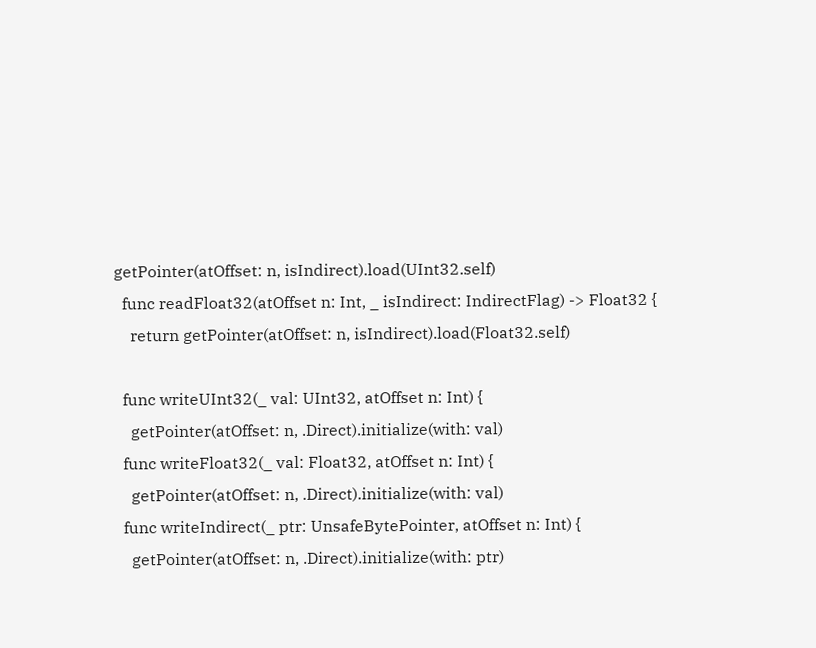getPointer(atOffset: n, isIndirect).load(UInt32.self)
  func readFloat32(atOffset n: Int, _ isIndirect: IndirectFlag) -> Float32 {
    return getPointer(atOffset: n, isIndirect).load(Float32.self)

  func writeUInt32(_ val: UInt32, atOffset n: Int) {
    getPointer(atOffset: n, .Direct).initialize(with: val)
  func writeFloat32(_ val: Float32, atOffset n: Int) {
    getPointer(atOffset: n, .Direct).initialize(with: val)
  func writeIndirect(_ ptr: UnsafeBytePointer, atOffset n: Int) {
    getPointer(atOffset: n, .Direct).initialize(with: ptr)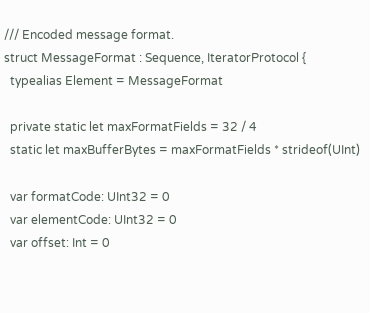/// Encoded message format.
struct MessageFormat : Sequence, IteratorProtocol {
  typealias Element = MessageFormat

  private static let maxFormatFields = 32 / 4
  static let maxBufferBytes = maxFormatFields * strideof(UInt)

  var formatCode: UInt32 = 0
  var elementCode: UInt32 = 0
  var offset: Int = 0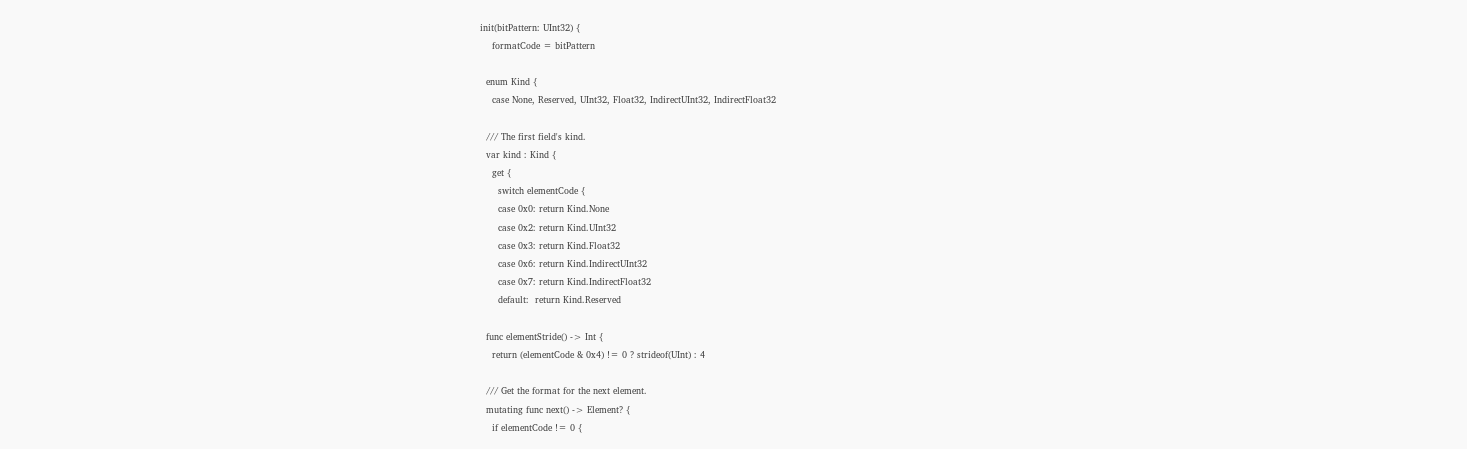init(bitPattern: UInt32) {
    formatCode = bitPattern

  enum Kind {
    case None, Reserved, UInt32, Float32, IndirectUInt32, IndirectFloat32

  /// The first field's kind.
  var kind : Kind {
    get {
      switch elementCode {
      case 0x0: return Kind.None
      case 0x2: return Kind.UInt32
      case 0x3: return Kind.Float32
      case 0x6: return Kind.IndirectUInt32
      case 0x7: return Kind.IndirectFloat32
      default:  return Kind.Reserved

  func elementStride() -> Int {
    return (elementCode & 0x4) != 0 ? strideof(UInt) : 4

  /// Get the format for the next element.
  mutating func next() -> Element? {
    if elementCode != 0 {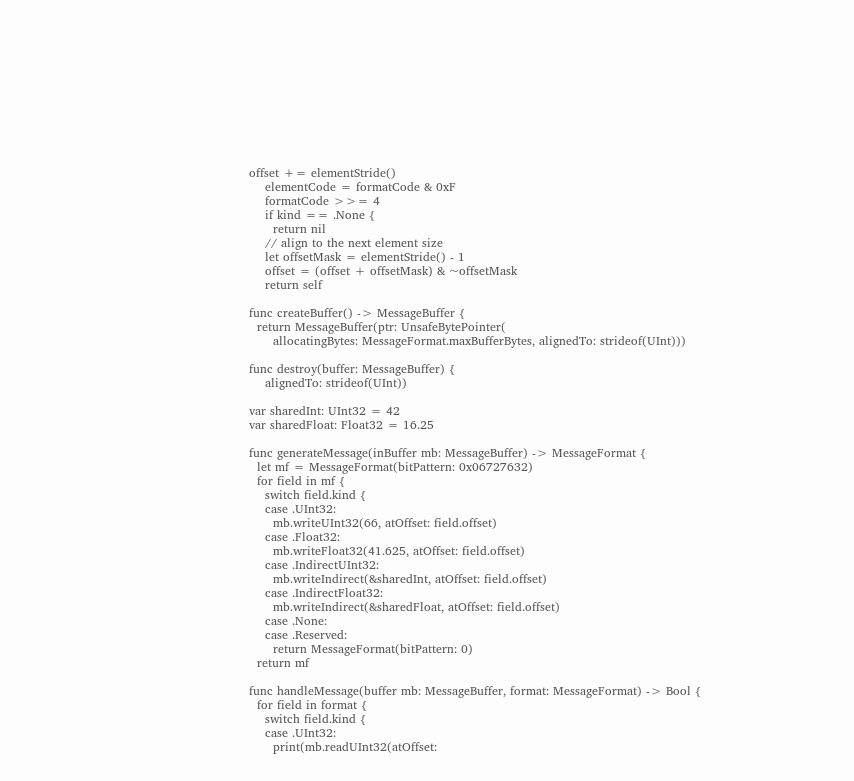offset += elementStride()
    elementCode = formatCode & 0xF
    formatCode >>= 4
    if kind == .None {
      return nil
    // align to the next element size
    let offsetMask = elementStride() - 1
    offset = (offset + offsetMask) & ~offsetMask
    return self

func createBuffer() -> MessageBuffer {
  return MessageBuffer(ptr: UnsafeBytePointer(
      allocatingBytes: MessageFormat.maxBufferBytes, alignedTo: strideof(UInt)))

func destroy(buffer: MessageBuffer) {
    alignedTo: strideof(UInt))

var sharedInt: UInt32 = 42
var sharedFloat: Float32 = 16.25

func generateMessage(inBuffer mb: MessageBuffer) -> MessageFormat {
  let mf = MessageFormat(bitPattern: 0x06727632)
  for field in mf {
    switch field.kind {
    case .UInt32:
      mb.writeUInt32(66, atOffset: field.offset)
    case .Float32:
      mb.writeFloat32(41.625, atOffset: field.offset)
    case .IndirectUInt32:
      mb.writeIndirect(&sharedInt, atOffset: field.offset)
    case .IndirectFloat32:
      mb.writeIndirect(&sharedFloat, atOffset: field.offset)
    case .None:
    case .Reserved:
      return MessageFormat(bitPattern: 0)
  return mf

func handleMessage(buffer mb: MessageBuffer, format: MessageFormat) -> Bool {
  for field in format {
    switch field.kind {
    case .UInt32:
      print(mb.readUInt32(atOffset: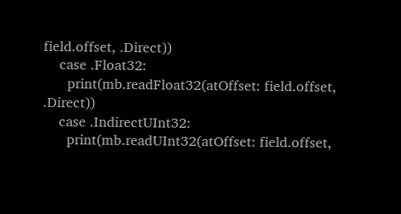field.offset, .Direct))
    case .Float32:
      print(mb.readFloat32(atOffset: field.offset, .Direct))
    case .IndirectUInt32:
      print(mb.readUInt32(atOffset: field.offset,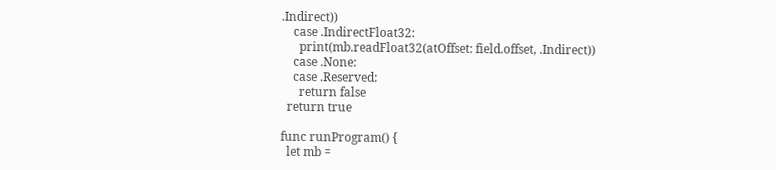.Indirect))
    case .IndirectFloat32:
      print(mb.readFloat32(atOffset: field.offset, .Indirect))
    case .None:
    case .Reserved:
      return false
  return true

func runProgram() {
  let mb =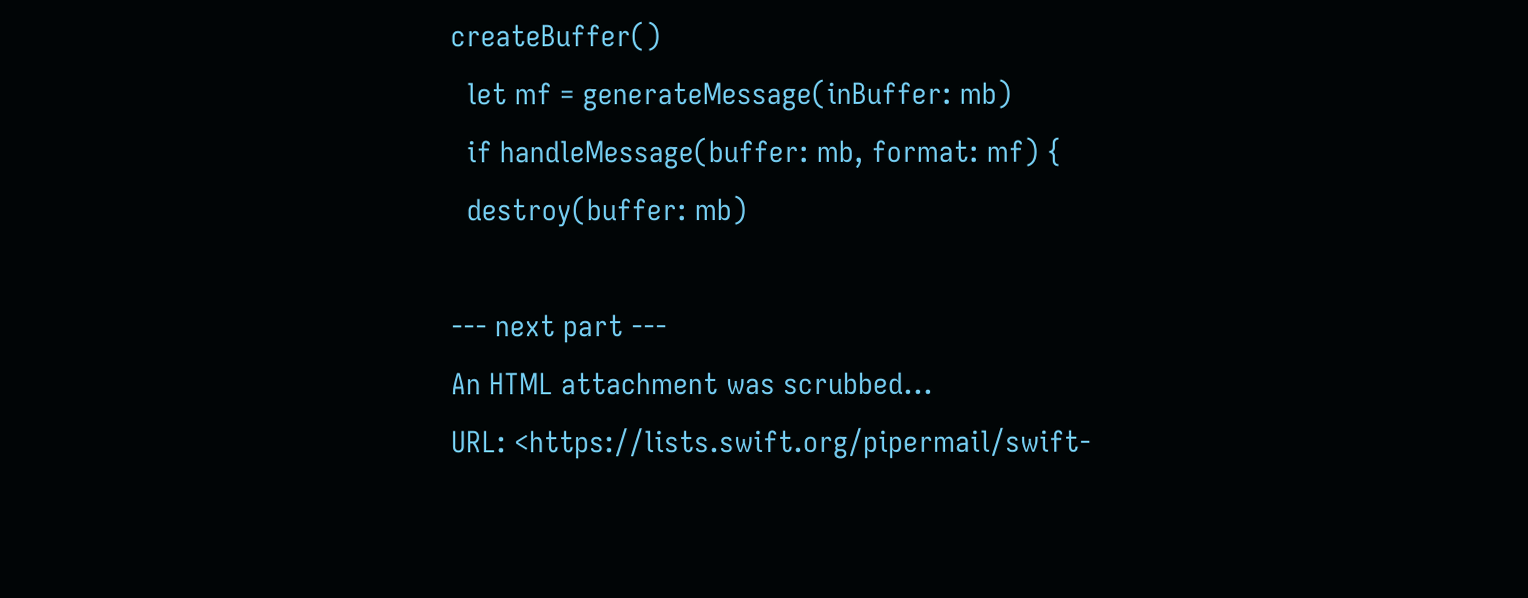createBuffer()
  let mf = generateMessage(inBuffer: mb)
  if handleMessage(buffer: mb, format: mf) {
  destroy(buffer: mb)

--- next part ---
An HTML attachment was scrubbed...
URL: <https://lists.swift.org/pipermail/swift-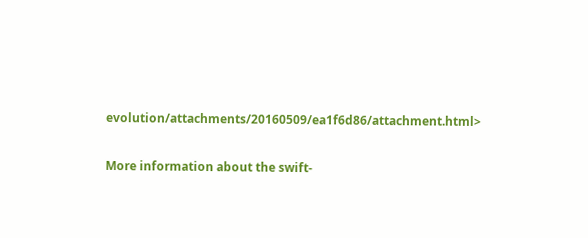evolution/attachments/20160509/ea1f6d86/attachment.html>

More information about the swift-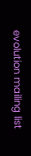evolution mailing list